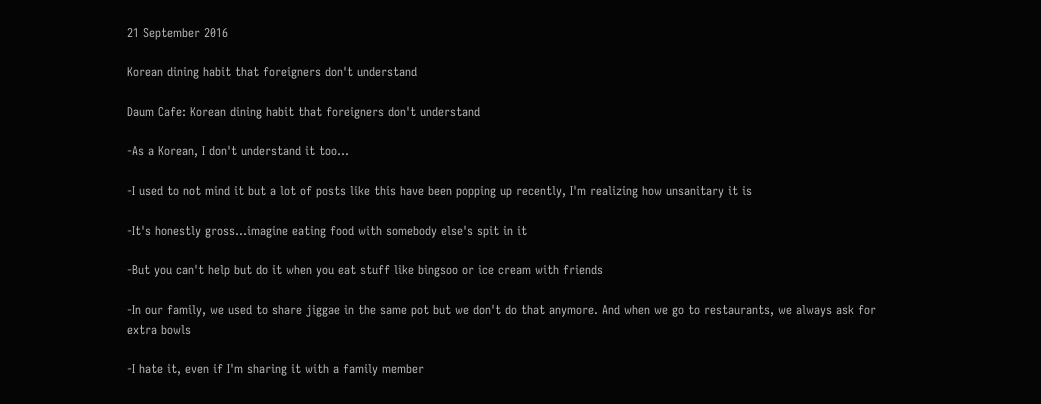21 September 2016

Korean dining habit that foreigners don't understand

Daum Cafe: Korean dining habit that foreigners don't understand

-As a Korean, I don't understand it too...

-I used to not mind it but a lot of posts like this have been popping up recently, I'm realizing how unsanitary it is

-It's honestly gross...imagine eating food with somebody else's spit in it

-But you can't help but do it when you eat stuff like bingsoo or ice cream with friends

-In our family, we used to share jiggae in the same pot but we don't do that anymore. And when we go to restaurants, we always ask for extra bowls

-I hate it, even if I'm sharing it with a family member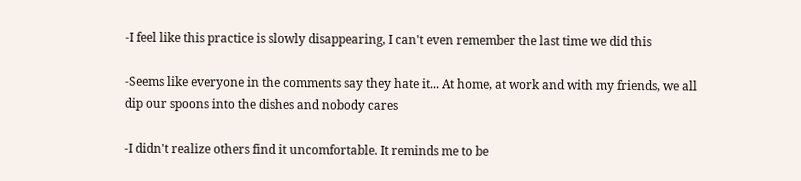-I feel like this practice is slowly disappearing, I can't even remember the last time we did this

-Seems like everyone in the comments say they hate it... At home, at work and with my friends, we all dip our spoons into the dishes and nobody cares

-I didn't realize others find it uncomfortable. It reminds me to be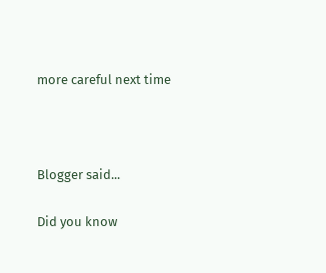more careful next time



Blogger said...

Did you know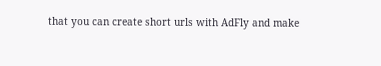that you can create short urls with AdFly and make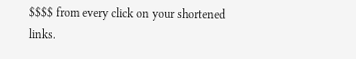$$$$ from every click on your shortened links.